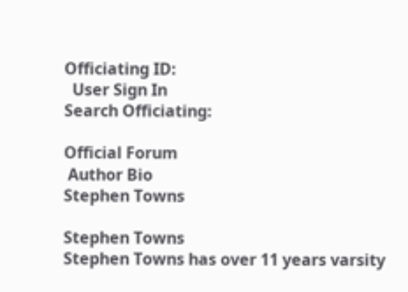Officiating ID:
  User Sign In
Search Officiating:

Official Forum
 Author Bio
Stephen Towns

Stephen Towns
Stephen Towns has over 11 years varsity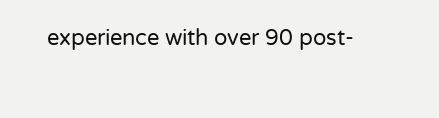experience with over 90 post-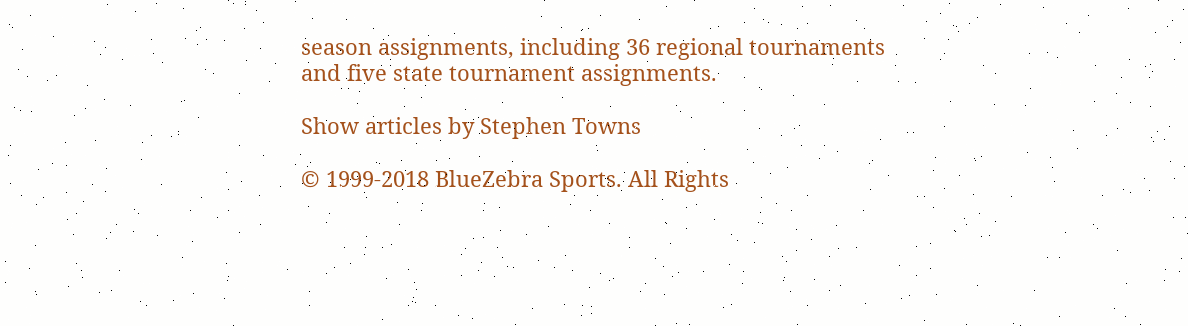season assignments, including 36 regional tournaments and five state tournament assignments.

Show articles by Stephen Towns

© 1999-2018 BlueZebra Sports. All Rights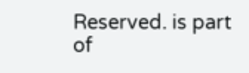Reserved. is part of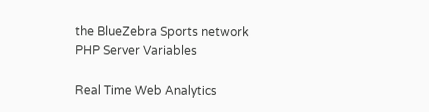the BlueZebra Sports network
PHP Server Variables

Real Time Web Analytics